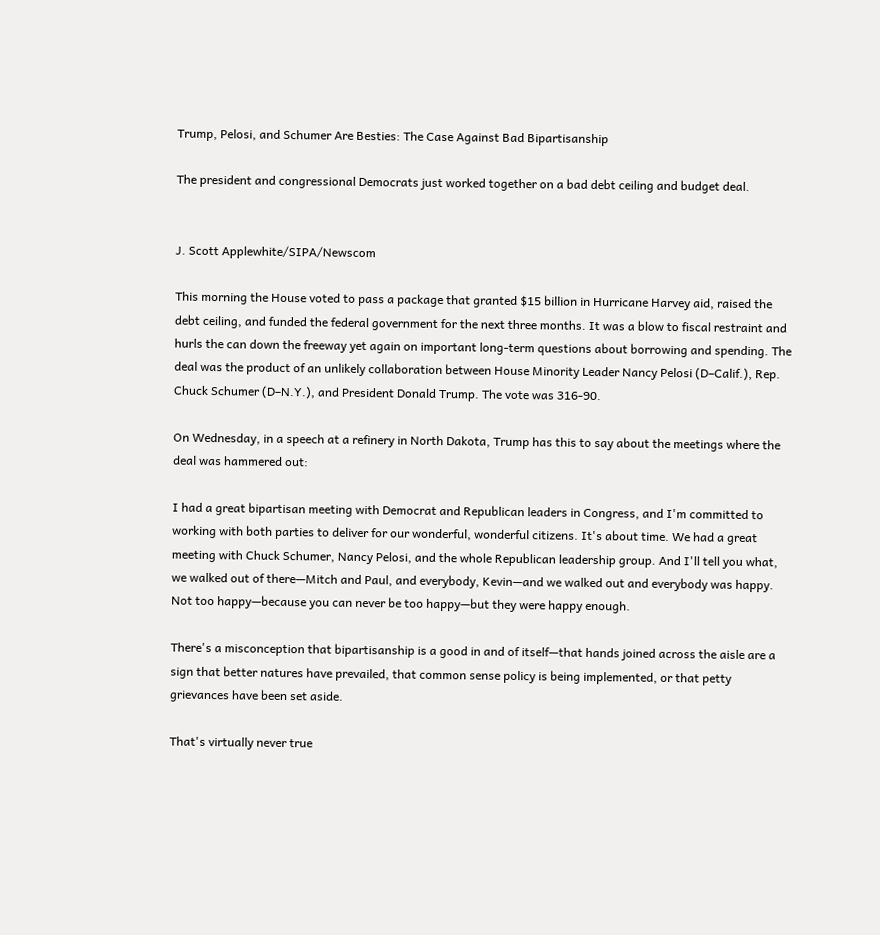Trump, Pelosi, and Schumer Are Besties: The Case Against Bad Bipartisanship

The president and congressional Democrats just worked together on a bad debt ceiling and budget deal.


J. Scott Applewhite/SIPA/Newscom

This morning the House voted to pass a package that granted $15 billion in Hurricane Harvey aid, raised the debt ceiling, and funded the federal government for the next three months. It was a blow to fiscal restraint and hurls the can down the freeway yet again on important long-term questions about borrowing and spending. The deal was the product of an unlikely collaboration between House Minority Leader Nancy Pelosi (D–Calif.), Rep. Chuck Schumer (D–N.Y.), and President Donald Trump. The vote was 316-90.

On Wednesday, in a speech at a refinery in North Dakota, Trump has this to say about the meetings where the deal was hammered out:

I had a great bipartisan meeting with Democrat and Republican leaders in Congress, and I'm committed to working with both parties to deliver for our wonderful, wonderful citizens. It's about time. We had a great meeting with Chuck Schumer, Nancy Pelosi, and the whole Republican leadership group. And I'll tell you what, we walked out of there—Mitch and Paul, and everybody, Kevin—and we walked out and everybody was happy. Not too happy—because you can never be too happy—but they were happy enough.

There's a misconception that bipartisanship is a good in and of itself—that hands joined across the aisle are a sign that better natures have prevailed, that common sense policy is being implemented, or that petty grievances have been set aside.

That's virtually never true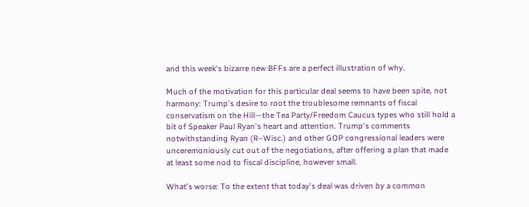and this week's bizarre new BFFs are a perfect illustration of why.

Much of the motivation for this particular deal seems to have been spite, not harmony: Trump's desire to root the troublesome remnants of fiscal conservatism on the Hill—the Tea Party/Freedom Caucus types who still hold a bit of Speaker Paul Ryan's heart and attention. Trump's comments notwithstanding Ryan (R–Wisc.) and other GOP congressional leaders were unceremoniously cut out of the negotiations, after offering a plan that made at least some nod to fiscal discipline, however small.

What's worse: To the extent that today's deal was driven by a common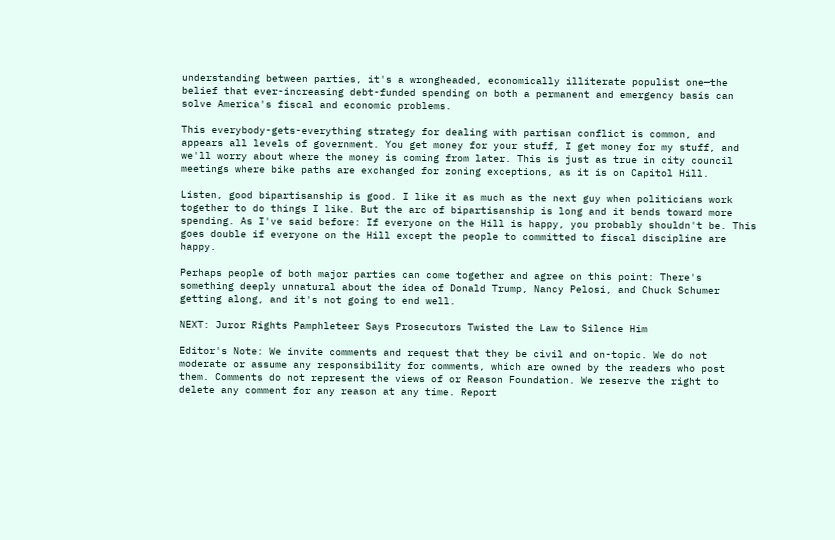understanding between parties, it's a wrongheaded, economically illiterate populist one—the belief that ever-increasing debt-funded spending on both a permanent and emergency basis can solve America's fiscal and economic problems.

This everybody-gets-everything strategy for dealing with partisan conflict is common, and appears all levels of government. You get money for your stuff, I get money for my stuff, and we'll worry about where the money is coming from later. This is just as true in city council meetings where bike paths are exchanged for zoning exceptions, as it is on Capitol Hill.

Listen, good bipartisanship is good. I like it as much as the next guy when politicians work together to do things I like. But the arc of bipartisanship is long and it bends toward more spending. As I've said before: If everyone on the Hill is happy, you probably shouldn't be. This goes double if everyone on the Hill except the people to committed to fiscal discipline are happy.

Perhaps people of both major parties can come together and agree on this point: There's something deeply unnatural about the idea of Donald Trump, Nancy Pelosi, and Chuck Schumer getting along, and it's not going to end well.

NEXT: Juror Rights Pamphleteer Says Prosecutors Twisted the Law to Silence Him

Editor's Note: We invite comments and request that they be civil and on-topic. We do not moderate or assume any responsibility for comments, which are owned by the readers who post them. Comments do not represent the views of or Reason Foundation. We reserve the right to delete any comment for any reason at any time. Report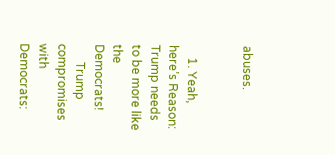abuses.


    1. Yeah, here’s Reason: Trump needs to be more like the Democrats!
      Trump compromises with Democrats: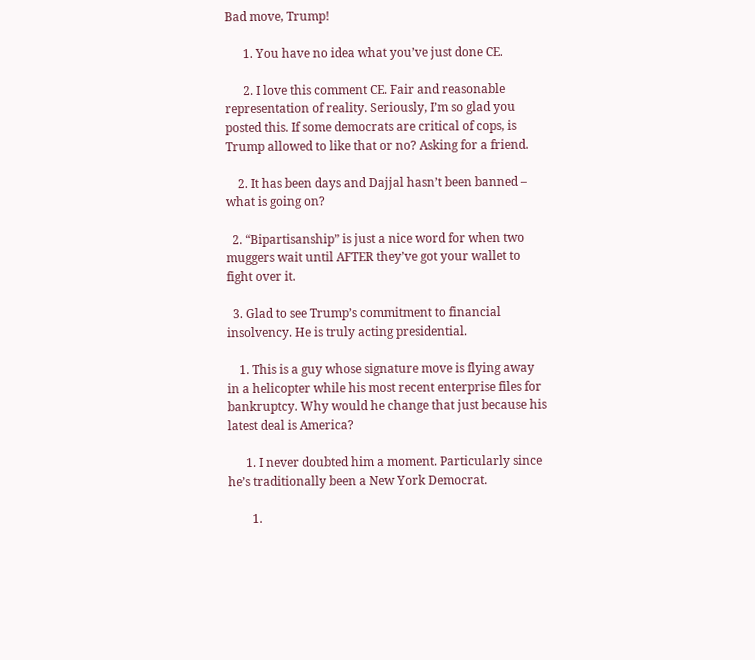Bad move, Trump!

      1. You have no idea what you’ve just done CE.

      2. I love this comment CE. Fair and reasonable representation of reality. Seriously, I’m so glad you posted this. If some democrats are critical of cops, is Trump allowed to like that or no? Asking for a friend.

    2. It has been days and Dajjal hasn’t been banned – what is going on?

  2. “Bipartisanship” is just a nice word for when two muggers wait until AFTER they’ve got your wallet to fight over it.

  3. Glad to see Trump’s commitment to financial insolvency. He is truly acting presidential.

    1. This is a guy whose signature move is flying away in a helicopter while his most recent enterprise files for bankruptcy. Why would he change that just because his latest deal is America?

      1. I never doubted him a moment. Particularly since he’s traditionally been a New York Democrat.

        1.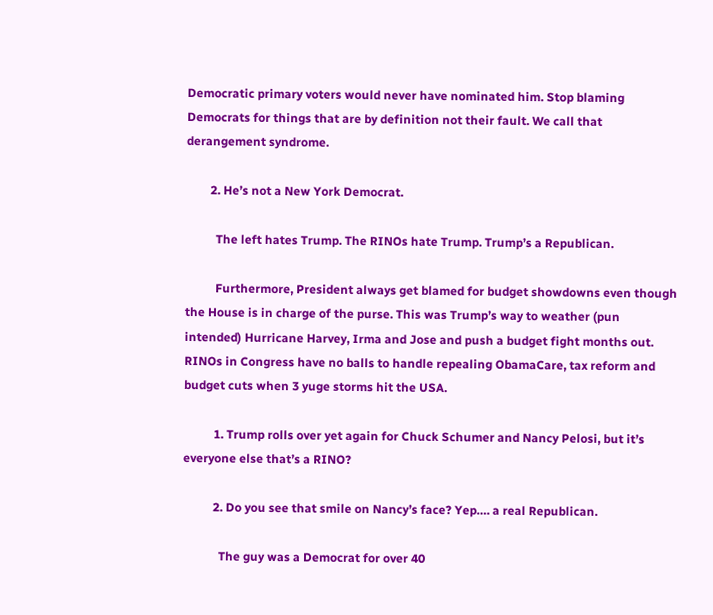Democratic primary voters would never have nominated him. Stop blaming Democrats for things that are by definition not their fault. We call that derangement syndrome.

        2. He’s not a New York Democrat.

          The left hates Trump. The RINOs hate Trump. Trump’s a Republican.

          Furthermore, President always get blamed for budget showdowns even though the House is in charge of the purse. This was Trump’s way to weather (pun intended) Hurricane Harvey, Irma and Jose and push a budget fight months out. RINOs in Congress have no balls to handle repealing ObamaCare, tax reform and budget cuts when 3 yuge storms hit the USA.

          1. Trump rolls over yet again for Chuck Schumer and Nancy Pelosi, but it’s everyone else that’s a RINO?

          2. Do you see that smile on Nancy’s face? Yep…. a real Republican.

            The guy was a Democrat for over 40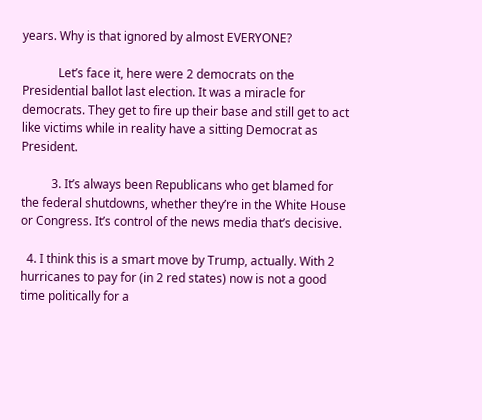years. Why is that ignored by almost EVERYONE?

            Let’s face it, here were 2 democrats on the Presidential ballot last election. It was a miracle for democrats. They get to fire up their base and still get to act like victims while in reality have a sitting Democrat as President.

          3. It’s always been Republicans who get blamed for the federal shutdowns, whether they’re in the White House or Congress. It’s control of the news media that’s decisive.

  4. I think this is a smart move by Trump, actually. With 2 hurricanes to pay for (in 2 red states) now is not a good time politically for a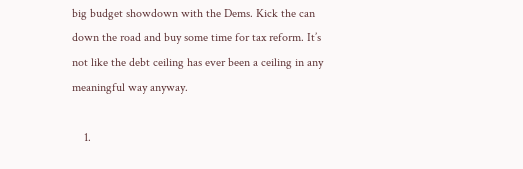big budget showdown with the Dems. Kick the can down the road and buy some time for tax reform. It’s not like the debt ceiling has ever been a ceiling in any meaningful way anyway.

    1.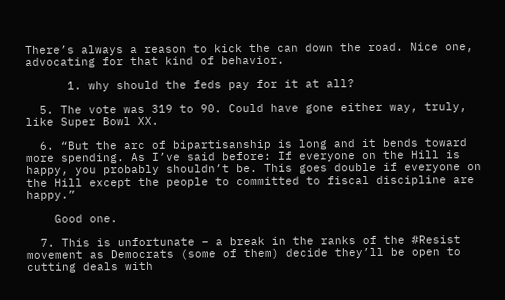There’s always a reason to kick the can down the road. Nice one, advocating for that kind of behavior.

      1. why should the feds pay for it at all?

  5. The vote was 319 to 90. Could have gone either way, truly, like Super Bowl XX.

  6. “But the arc of bipartisanship is long and it bends toward more spending. As I’ve said before: If everyone on the Hill is happy, you probably shouldn’t be. This goes double if everyone on the Hill except the people to committed to fiscal discipline are happy.”

    Good one.

  7. This is unfortunate – a break in the ranks of the #Resist movement as Democrats (some of them) decide they’ll be open to cutting deals with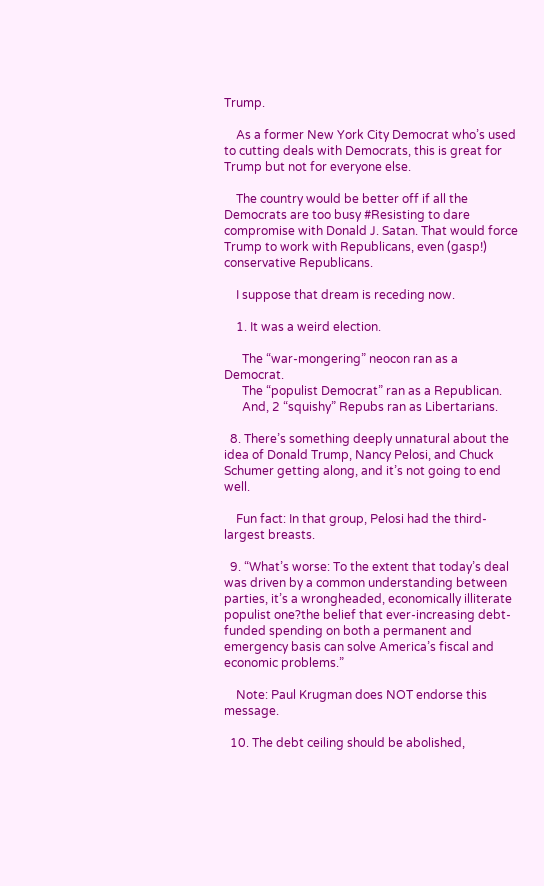Trump.

    As a former New York City Democrat who’s used to cutting deals with Democrats, this is great for Trump but not for everyone else.

    The country would be better off if all the Democrats are too busy #Resisting to dare compromise with Donald J. Satan. That would force Trump to work with Republicans, even (gasp!) conservative Republicans.

    I suppose that dream is receding now.

    1. It was a weird election.

      The “war-mongering” neocon ran as a Democrat.
      The “populist Democrat” ran as a Republican.
      And, 2 “squishy” Repubs ran as Libertarians.

  8. There’s something deeply unnatural about the idea of Donald Trump, Nancy Pelosi, and Chuck Schumer getting along, and it’s not going to end well.

    Fun fact: In that group, Pelosi had the third-largest breasts.

  9. “What’s worse: To the extent that today’s deal was driven by a common understanding between parties, it’s a wrongheaded, economically illiterate populist one?the belief that ever-increasing debt-funded spending on both a permanent and emergency basis can solve America’s fiscal and economic problems.”

    Note: Paul Krugman does NOT endorse this message.

  10. The debt ceiling should be abolished,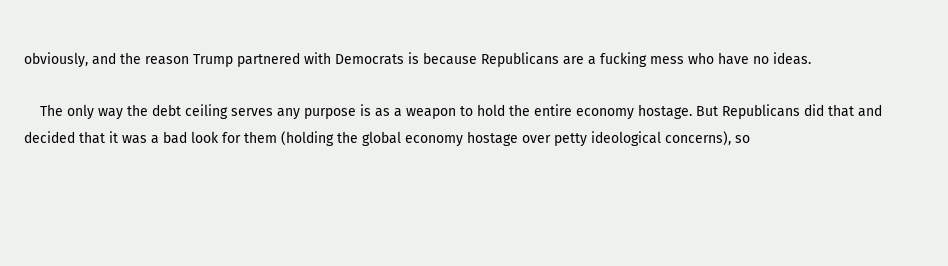obviously, and the reason Trump partnered with Democrats is because Republicans are a fucking mess who have no ideas.

    The only way the debt ceiling serves any purpose is as a weapon to hold the entire economy hostage. But Republicans did that and decided that it was a bad look for them (holding the global economy hostage over petty ideological concerns), so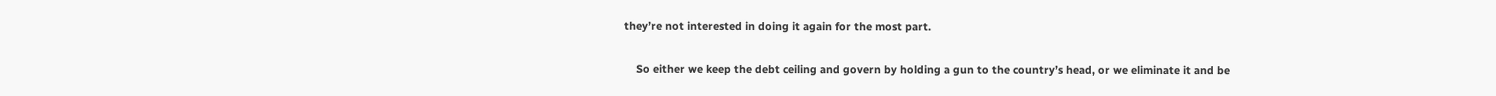they’re not interested in doing it again for the most part.

    So either we keep the debt ceiling and govern by holding a gun to the country’s head, or we eliminate it and be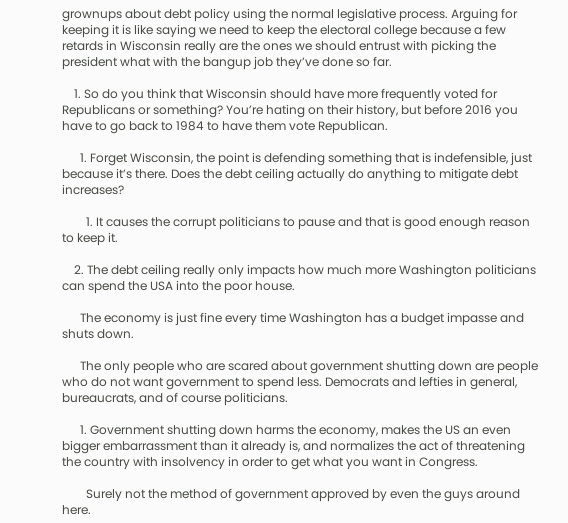grownups about debt policy using the normal legislative process. Arguing for keeping it is like saying we need to keep the electoral college because a few retards in Wisconsin really are the ones we should entrust with picking the president what with the bangup job they’ve done so far.

    1. So do you think that Wisconsin should have more frequently voted for Republicans or something? You’re hating on their history, but before 2016 you have to go back to 1984 to have them vote Republican.

      1. Forget Wisconsin, the point is defending something that is indefensible, just because it’s there. Does the debt ceiling actually do anything to mitigate debt increases?

        1. It causes the corrupt politicians to pause and that is good enough reason to keep it.

    2. The debt ceiling really only impacts how much more Washington politicians can spend the USA into the poor house.

      The economy is just fine every time Washington has a budget impasse and shuts down.

      The only people who are scared about government shutting down are people who do not want government to spend less. Democrats and lefties in general, bureaucrats, and of course politicians.

      1. Government shutting down harms the economy, makes the US an even bigger embarrassment than it already is, and normalizes the act of threatening the country with insolvency in order to get what you want in Congress.

        Surely not the method of government approved by even the guys around here.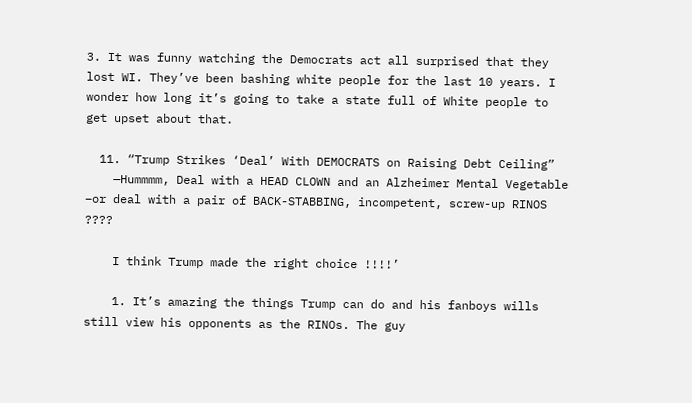3. It was funny watching the Democrats act all surprised that they lost WI. They’ve been bashing white people for the last 10 years. I wonder how long it’s going to take a state full of White people to get upset about that.

  11. “Trump Strikes ‘Deal’ With DEMOCRATS on Raising Debt Ceiling”
    —Hummmm, Deal with a HEAD CLOWN and an Alzheimer Mental Vegetable –or deal with a pair of BACK-STABBING, incompetent, screw-up RINOS ????

    I think Trump made the right choice !!!!’

    1. It’s amazing the things Trump can do and his fanboys wills still view his opponents as the RINOs. The guy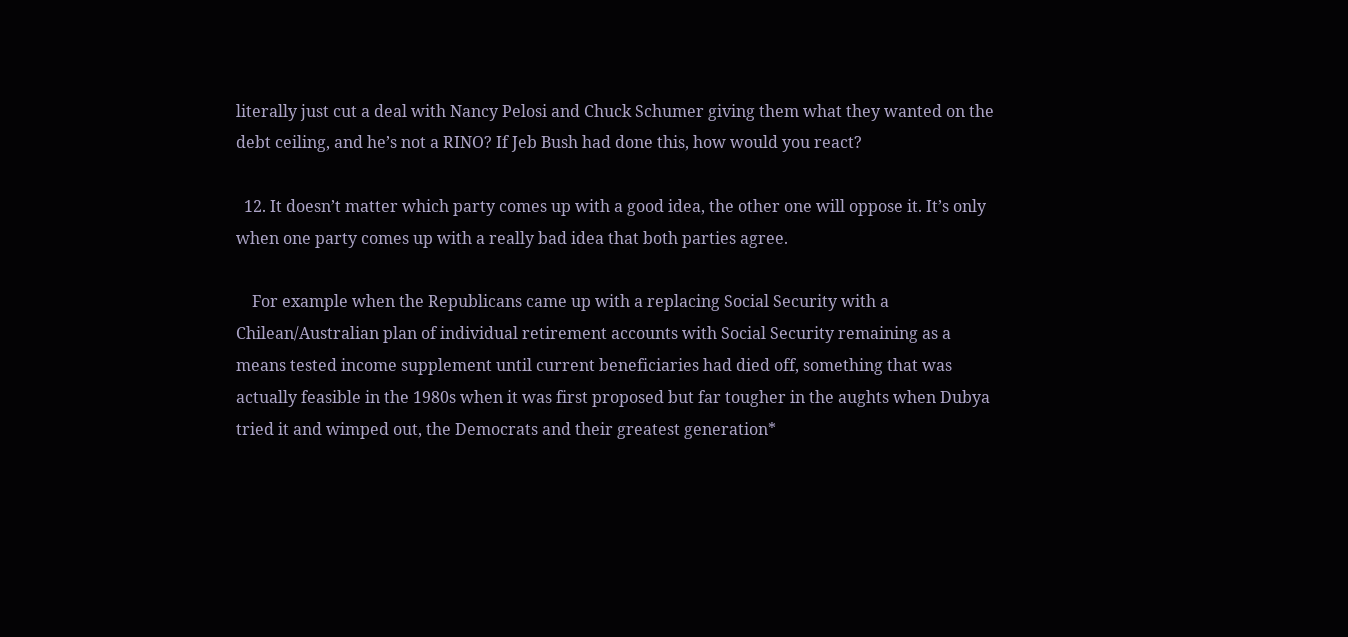literally just cut a deal with Nancy Pelosi and Chuck Schumer giving them what they wanted on the debt ceiling, and he’s not a RINO? If Jeb Bush had done this, how would you react?

  12. It doesn’t matter which party comes up with a good idea, the other one will oppose it. It’s only when one party comes up with a really bad idea that both parties agree.

    For example when the Republicans came up with a replacing Social Security with a Chilean/Australian plan of individual retirement accounts with Social Security remaining as a means tested income supplement until current beneficiaries had died off, something that was actually feasible in the 1980s when it was first proposed but far tougher in the aughts when Dubya tried it and wimped out, the Democrats and their greatest generation*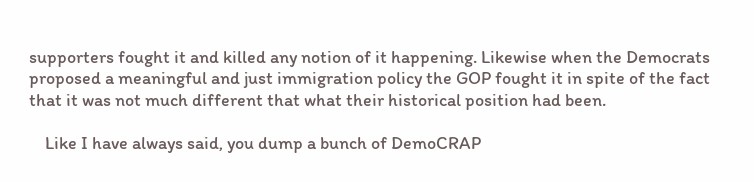supporters fought it and killed any notion of it happening. Likewise when the Democrats proposed a meaningful and just immigration policy the GOP fought it in spite of the fact that it was not much different that what their historical position had been.

    Like I have always said, you dump a bunch of DemoCRAP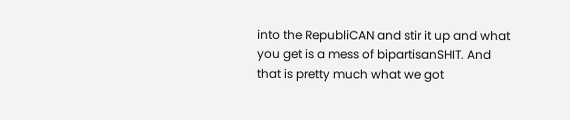into the RepubliCAN and stir it up and what you get is a mess of bipartisanSHIT. And that is pretty much what we got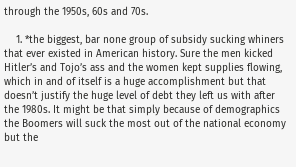through the 1950s, 60s and 70s.

    1. *the biggest, bar none group of subsidy sucking whiners that ever existed in American history. Sure the men kicked Hitler’s and Tojo’s ass and the women kept supplies flowing, which in and of itself is a huge accomplishment but that doesn’t justify the huge level of debt they left us with after the 1980s. It might be that simply because of demographics the Boomers will suck the most out of the national economy but the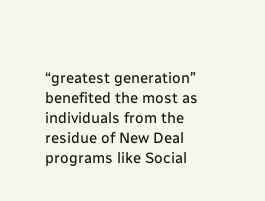“greatest generation” benefited the most as individuals from the residue of New Deal programs like Social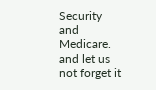Security and Medicare. and let us not forget it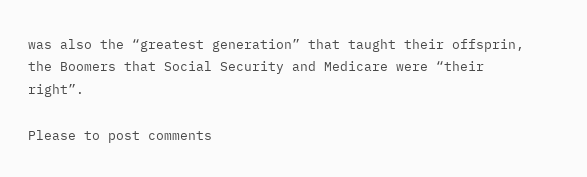was also the “greatest generation” that taught their offsprin, the Boomers that Social Security and Medicare were “their right”.

Please to post comments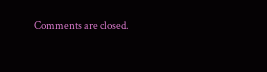Comments are closed.